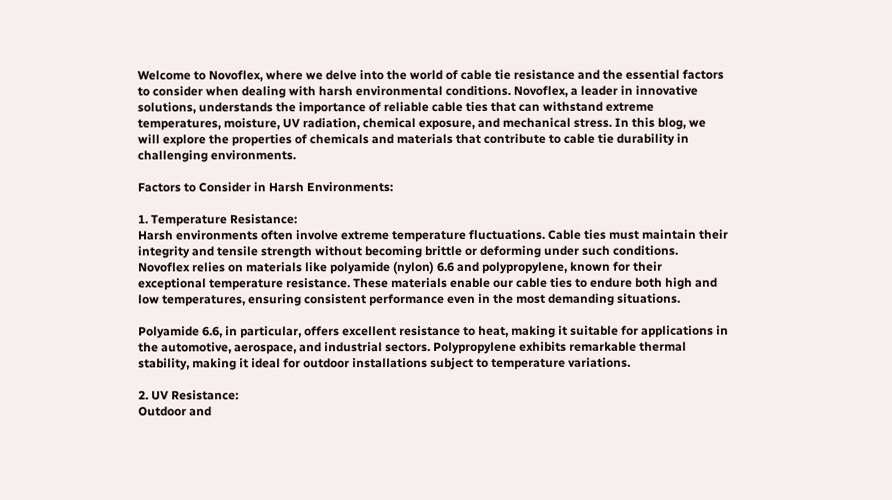Welcome to Novoflex, where we delve into the world of cable tie resistance and the essential factors to consider when dealing with harsh environmental conditions. Novoflex, a leader in innovative solutions, understands the importance of reliable cable ties that can withstand extreme temperatures, moisture, UV radiation, chemical exposure, and mechanical stress. In this blog, we will explore the properties of chemicals and materials that contribute to cable tie durability in challenging environments.

Factors to Consider in Harsh Environments:

1. Temperature Resistance:
Harsh environments often involve extreme temperature fluctuations. Cable ties must maintain their integrity and tensile strength without becoming brittle or deforming under such conditions. Novoflex relies on materials like polyamide (nylon) 6.6 and polypropylene, known for their exceptional temperature resistance. These materials enable our cable ties to endure both high and low temperatures, ensuring consistent performance even in the most demanding situations.

Polyamide 6.6, in particular, offers excellent resistance to heat, making it suitable for applications in the automotive, aerospace, and industrial sectors. Polypropylene exhibits remarkable thermal stability, making it ideal for outdoor installations subject to temperature variations.

2. UV Resistance:
Outdoor and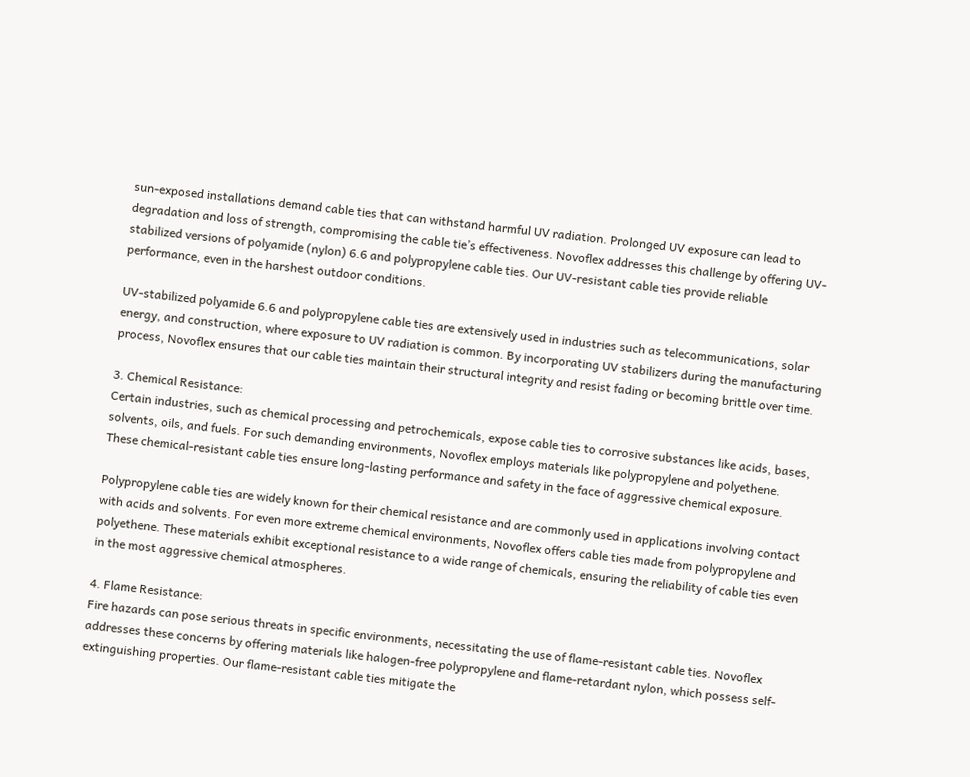sun-exposed installations demand cable ties that can withstand harmful UV radiation. Prolonged UV exposure can lead to degradation and loss of strength, compromising the cable tie’s effectiveness. Novoflex addresses this challenge by offering UV-stabilized versions of polyamide (nylon) 6.6 and polypropylene cable ties. Our UV-resistant cable ties provide reliable performance, even in the harshest outdoor conditions.

UV-stabilized polyamide 6.6 and polypropylene cable ties are extensively used in industries such as telecommunications, solar energy, and construction, where exposure to UV radiation is common. By incorporating UV stabilizers during the manufacturing process, Novoflex ensures that our cable ties maintain their structural integrity and resist fading or becoming brittle over time.

3. Chemical Resistance:
Certain industries, such as chemical processing and petrochemicals, expose cable ties to corrosive substances like acids, bases, solvents, oils, and fuels. For such demanding environments, Novoflex employs materials like polypropylene and polyethene. These chemical-resistant cable ties ensure long-lasting performance and safety in the face of aggressive chemical exposure.

Polypropylene cable ties are widely known for their chemical resistance and are commonly used in applications involving contact with acids and solvents. For even more extreme chemical environments, Novoflex offers cable ties made from polypropylene and polyethene. These materials exhibit exceptional resistance to a wide range of chemicals, ensuring the reliability of cable ties even in the most aggressive chemical atmospheres.

4. Flame Resistance:
Fire hazards can pose serious threats in specific environments, necessitating the use of flame-resistant cable ties. Novoflex addresses these concerns by offering materials like halogen-free polypropylene and flame-retardant nylon, which possess self-extinguishing properties. Our flame-resistant cable ties mitigate the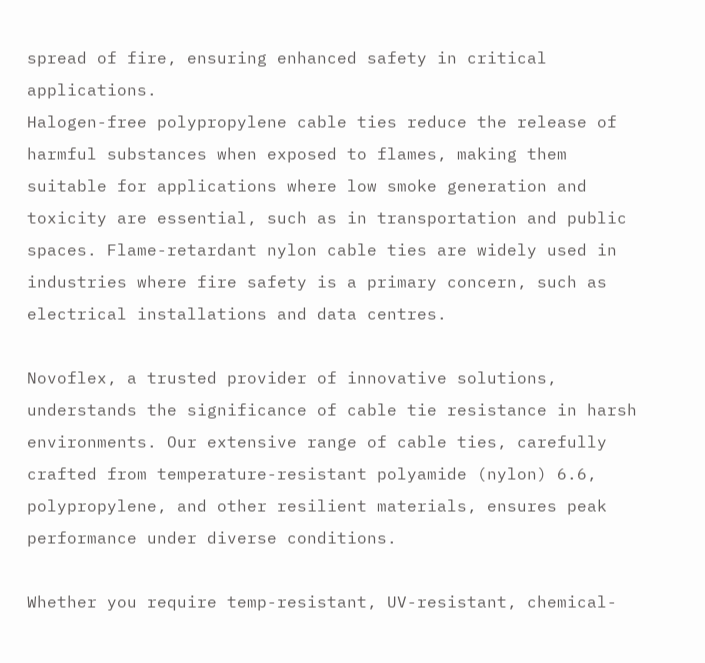spread of fire, ensuring enhanced safety in critical applications.
Halogen-free polypropylene cable ties reduce the release of harmful substances when exposed to flames, making them suitable for applications where low smoke generation and toxicity are essential, such as in transportation and public spaces. Flame-retardant nylon cable ties are widely used in industries where fire safety is a primary concern, such as electrical installations and data centres.

Novoflex, a trusted provider of innovative solutions, understands the significance of cable tie resistance in harsh environments. Our extensive range of cable ties, carefully crafted from temperature-resistant polyamide (nylon) 6.6, polypropylene, and other resilient materials, ensures peak performance under diverse conditions.

Whether you require temp-resistant, UV-resistant, chemical-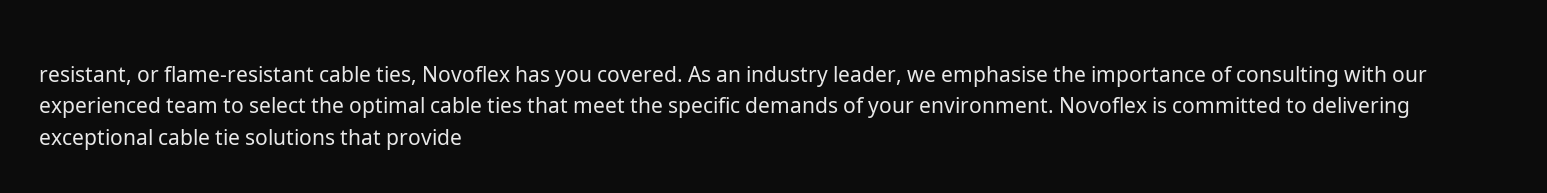resistant, or flame-resistant cable ties, Novoflex has you covered. As an industry leader, we emphasise the importance of consulting with our experienced team to select the optimal cable ties that meet the specific demands of your environment. Novoflex is committed to delivering exceptional cable tie solutions that provide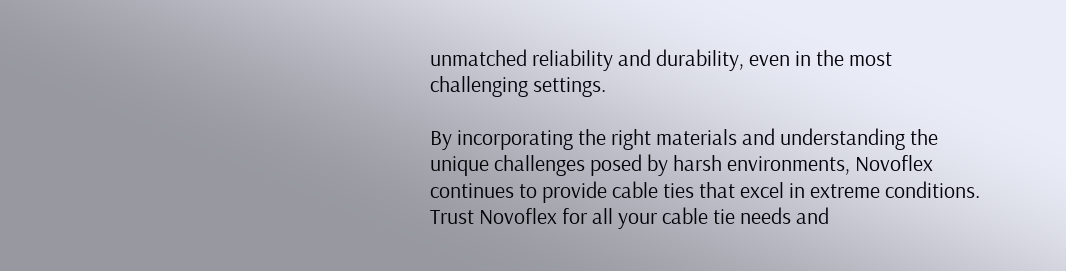unmatched reliability and durability, even in the most challenging settings.

By incorporating the right materials and understanding the unique challenges posed by harsh environments, Novoflex continues to provide cable ties that excel in extreme conditions. Trust Novoflex for all your cable tie needs and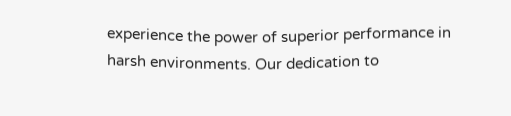experience the power of superior performance in harsh environments. Our dedication to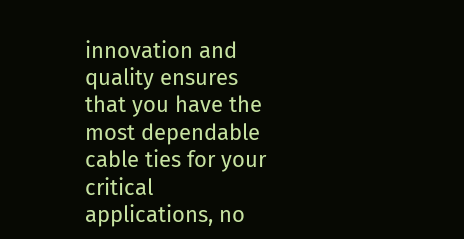innovation and quality ensures that you have the most dependable cable ties for your critical applications, no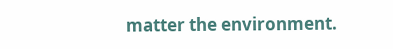matter the environment.